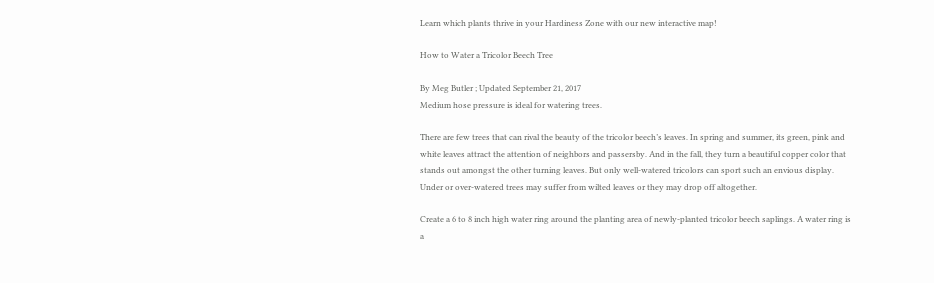Learn which plants thrive in your Hardiness Zone with our new interactive map!

How to Water a Tricolor Beech Tree

By Meg Butler ; Updated September 21, 2017
Medium hose pressure is ideal for watering trees.

There are few trees that can rival the beauty of the tricolor beech’s leaves. In spring and summer, its green, pink and white leaves attract the attention of neighbors and passersby. And in the fall, they turn a beautiful copper color that stands out amongst the other turning leaves. But only well-watered tricolors can sport such an envious display. Under or over-watered trees may suffer from wilted leaves or they may drop off altogether.

Create a 6 to 8 inch high water ring around the planting area of newly-planted tricolor beech saplings. A water ring is a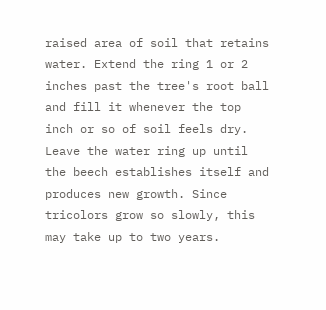raised area of soil that retains water. Extend the ring 1 or 2 inches past the tree's root ball and fill it whenever the top inch or so of soil feels dry. Leave the water ring up until the beech establishes itself and produces new growth. Since tricolors grow so slowly, this may take up to two years.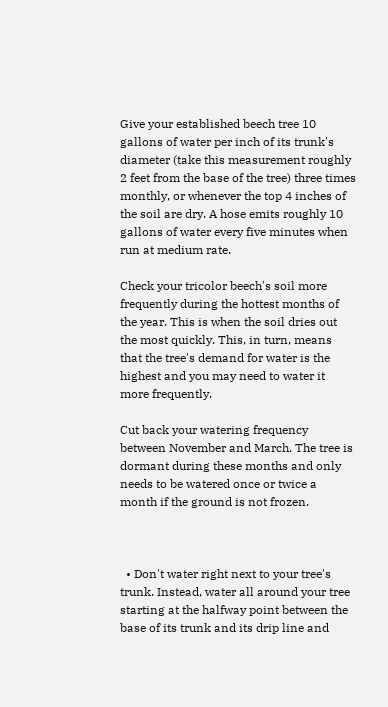Give your established beech tree 10 gallons of water per inch of its trunk's diameter (take this measurement roughly 2 feet from the base of the tree) three times monthly, or whenever the top 4 inches of the soil are dry. A hose emits roughly 10 gallons of water every five minutes when run at medium rate.

Check your tricolor beech's soil more frequently during the hottest months of the year. This is when the soil dries out the most quickly. This, in turn, means that the tree's demand for water is the highest and you may need to water it more frequently.

Cut back your watering frequency between November and March. The tree is dormant during these months and only needs to be watered once or twice a month if the ground is not frozen.



  • Don't water right next to your tree's trunk. Instead, water all around your tree starting at the halfway point between the base of its trunk and its drip line and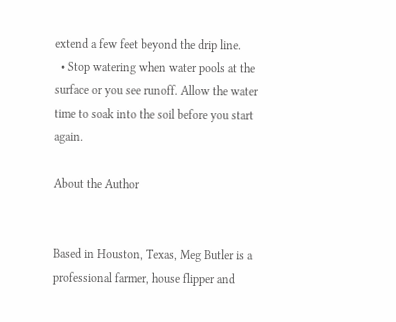extend a few feet beyond the drip line.
  • Stop watering when water pools at the surface or you see runoff. Allow the water time to soak into the soil before you start again.

About the Author


Based in Houston, Texas, Meg Butler is a professional farmer, house flipper and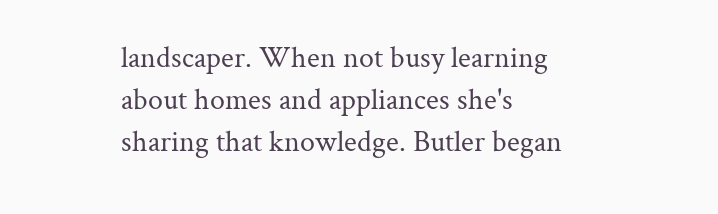landscaper. When not busy learning about homes and appliances she's sharing that knowledge. Butler began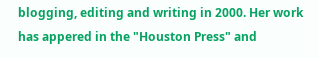blogging, editing and writing in 2000. Her work has appered in the "Houston Press" and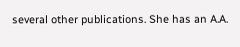several other publications. She has an A.A.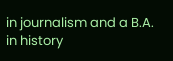in journalism and a B.A. in history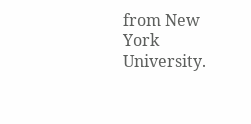from New York University.